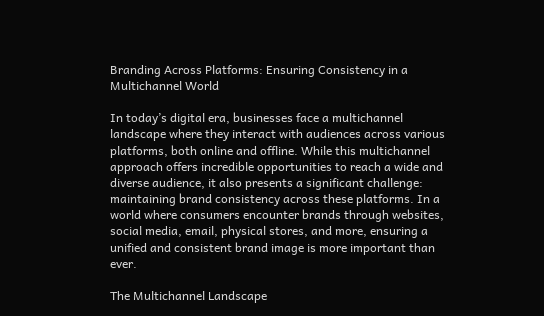Branding Across Platforms: Ensuring Consistency in a Multichannel World

In today’s digital era, businesses face a multichannel landscape where they interact with audiences across various platforms, both online and offline. While this multichannel approach offers incredible opportunities to reach a wide and diverse audience, it also presents a significant challenge: maintaining brand consistency across these platforms. In a world where consumers encounter brands through websites, social media, email, physical stores, and more, ensuring a unified and consistent brand image is more important than ever.

The Multichannel Landscape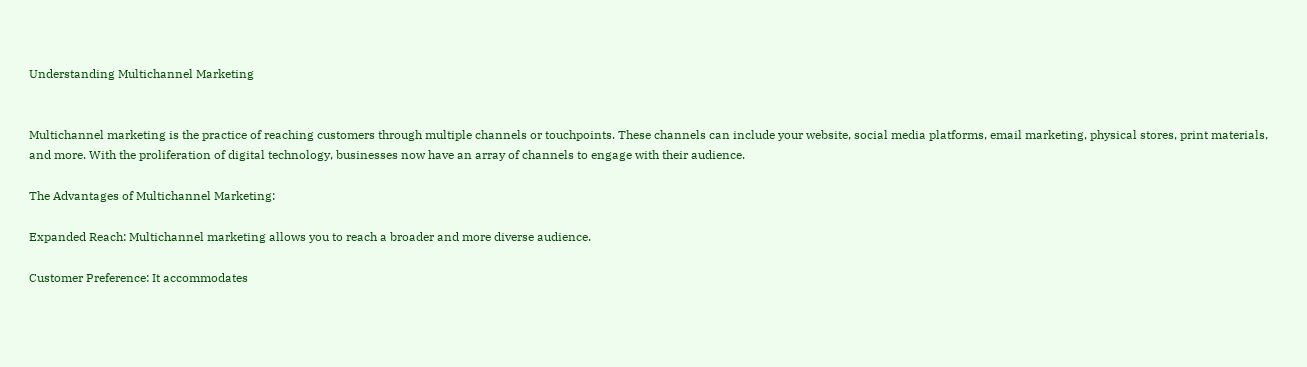Understanding Multichannel Marketing


Multichannel marketing is the practice of reaching customers through multiple channels or touchpoints. These channels can include your website, social media platforms, email marketing, physical stores, print materials, and more. With the proliferation of digital technology, businesses now have an array of channels to engage with their audience.

The Advantages of Multichannel Marketing:

Expanded Reach: Multichannel marketing allows you to reach a broader and more diverse audience.

Customer Preference: It accommodates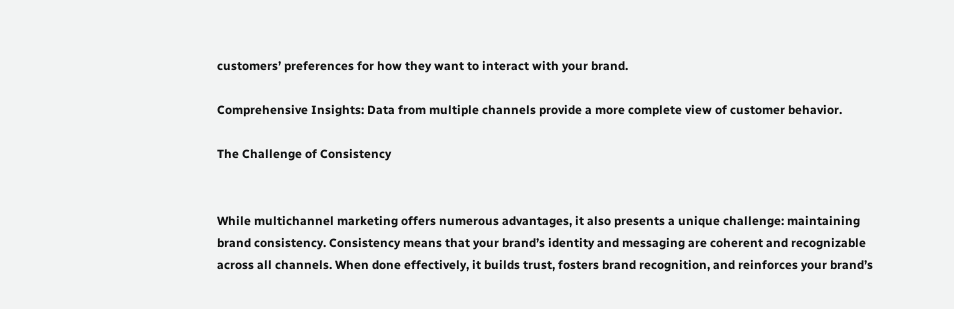customers’ preferences for how they want to interact with your brand.

Comprehensive Insights: Data from multiple channels provide a more complete view of customer behavior.

The Challenge of Consistency


While multichannel marketing offers numerous advantages, it also presents a unique challenge: maintaining brand consistency. Consistency means that your brand’s identity and messaging are coherent and recognizable across all channels. When done effectively, it builds trust, fosters brand recognition, and reinforces your brand’s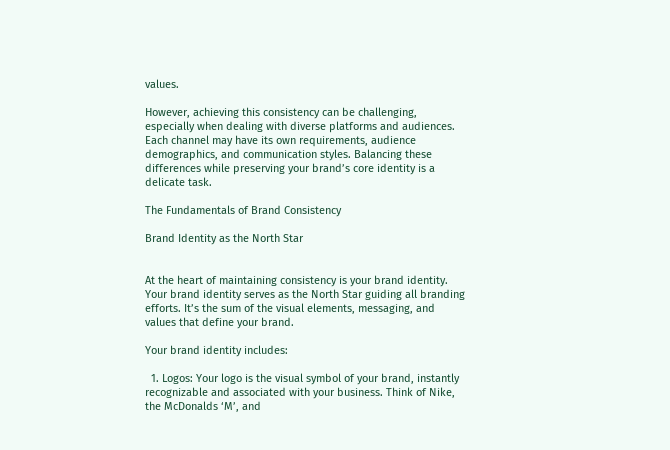values.

However, achieving this consistency can be challenging, especially when dealing with diverse platforms and audiences. Each channel may have its own requirements, audience demographics, and communication styles. Balancing these differences while preserving your brand’s core identity is a delicate task.

The Fundamentals of Brand Consistency

Brand Identity as the North Star


At the heart of maintaining consistency is your brand identity. Your brand identity serves as the North Star guiding all branding efforts. It’s the sum of the visual elements, messaging, and values that define your brand.

Your brand identity includes:

  1. Logos: Your logo is the visual symbol of your brand, instantly recognizable and associated with your business. Think of Nike, the McDonalds ‘M’, and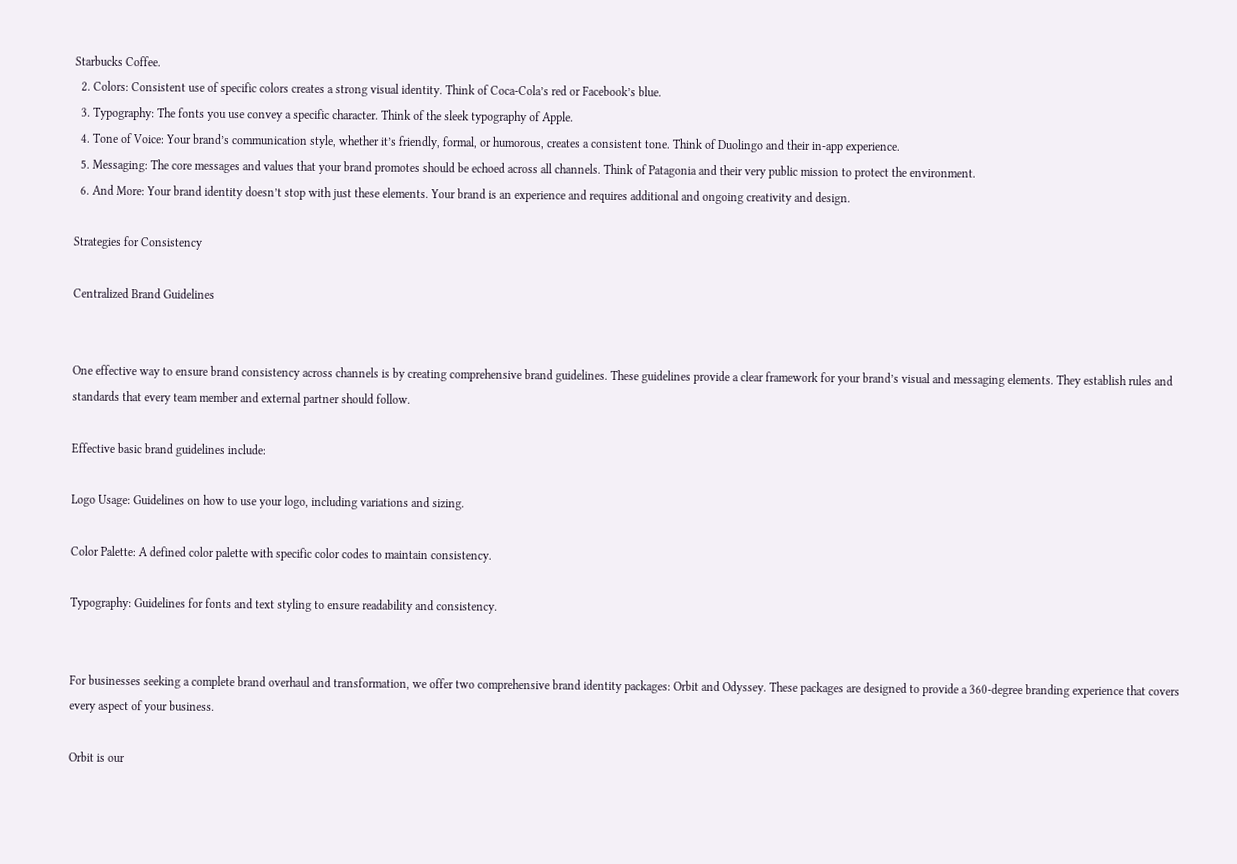Starbucks Coffee.
  2. Colors: Consistent use of specific colors creates a strong visual identity. Think of Coca-Cola’s red or Facebook’s blue.
  3. Typography: The fonts you use convey a specific character. Think of the sleek typography of Apple.
  4. Tone of Voice: Your brand’s communication style, whether it’s friendly, formal, or humorous, creates a consistent tone. Think of Duolingo and their in-app experience.
  5. Messaging: The core messages and values that your brand promotes should be echoed across all channels. Think of Patagonia and their very public mission to protect the environment.
  6. And More: Your brand identity doesn’t stop with just these elements. Your brand is an experience and requires additional and ongoing creativity and design.

Strategies for Consistency

Centralized Brand Guidelines


One effective way to ensure brand consistency across channels is by creating comprehensive brand guidelines. These guidelines provide a clear framework for your brand’s visual and messaging elements. They establish rules and standards that every team member and external partner should follow.

Effective basic brand guidelines include:

Logo Usage: Guidelines on how to use your logo, including variations and sizing.

Color Palette: A defined color palette with specific color codes to maintain consistency.

Typography: Guidelines for fonts and text styling to ensure readability and consistency.


For businesses seeking a complete brand overhaul and transformation, we offer two comprehensive brand identity packages: Orbit and Odyssey. These packages are designed to provide a 360-degree branding experience that covers every aspect of your business.

Orbit is our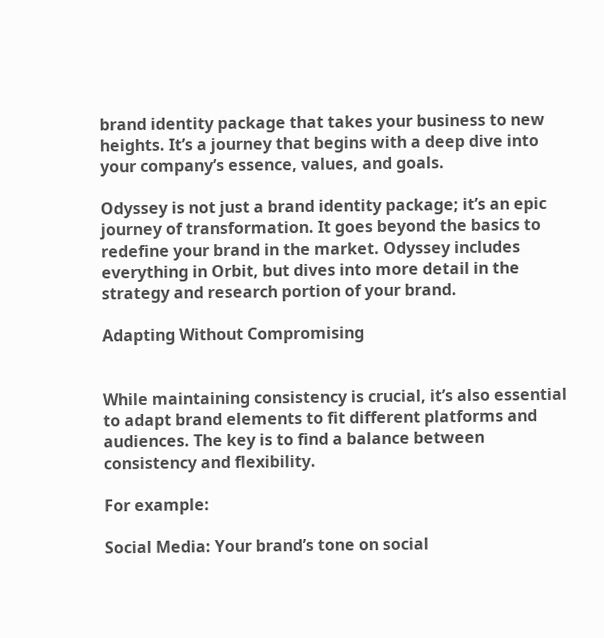brand identity package that takes your business to new heights. It’s a journey that begins with a deep dive into your company’s essence, values, and goals.

Odyssey is not just a brand identity package; it’s an epic journey of transformation. It goes beyond the basics to redefine your brand in the market. Odyssey includes everything in Orbit, but dives into more detail in the strategy and research portion of your brand.

Adapting Without Compromising


While maintaining consistency is crucial, it’s also essential to adapt brand elements to fit different platforms and audiences. The key is to find a balance between consistency and flexibility.

For example:

Social Media: Your brand’s tone on social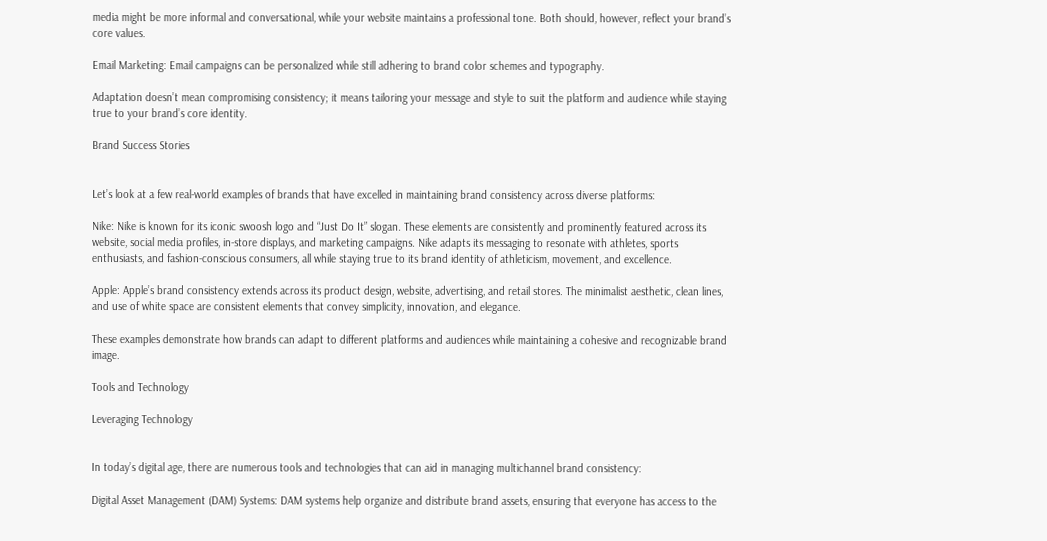media might be more informal and conversational, while your website maintains a professional tone. Both should, however, reflect your brand’s core values.

Email Marketing: Email campaigns can be personalized while still adhering to brand color schemes and typography.

Adaptation doesn’t mean compromising consistency; it means tailoring your message and style to suit the platform and audience while staying true to your brand’s core identity.

Brand Success Stories


Let’s look at a few real-world examples of brands that have excelled in maintaining brand consistency across diverse platforms:

Nike: Nike is known for its iconic swoosh logo and “Just Do It” slogan. These elements are consistently and prominently featured across its website, social media profiles, in-store displays, and marketing campaigns. Nike adapts its messaging to resonate with athletes, sports enthusiasts, and fashion-conscious consumers, all while staying true to its brand identity of athleticism, movement, and excellence.

Apple: Apple’s brand consistency extends across its product design, website, advertising, and retail stores. The minimalist aesthetic, clean lines, and use of white space are consistent elements that convey simplicity, innovation, and elegance.

These examples demonstrate how brands can adapt to different platforms and audiences while maintaining a cohesive and recognizable brand image.

Tools and Technology

Leveraging Technology


In today’s digital age, there are numerous tools and technologies that can aid in managing multichannel brand consistency:

Digital Asset Management (DAM) Systems: DAM systems help organize and distribute brand assets, ensuring that everyone has access to the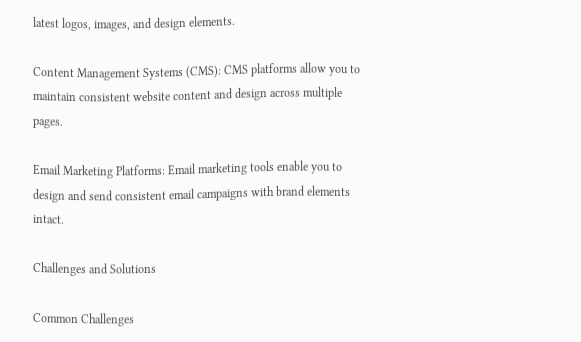latest logos, images, and design elements.

Content Management Systems (CMS): CMS platforms allow you to maintain consistent website content and design across multiple pages.

Email Marketing Platforms: Email marketing tools enable you to design and send consistent email campaigns with brand elements intact.

Challenges and Solutions

Common Challenges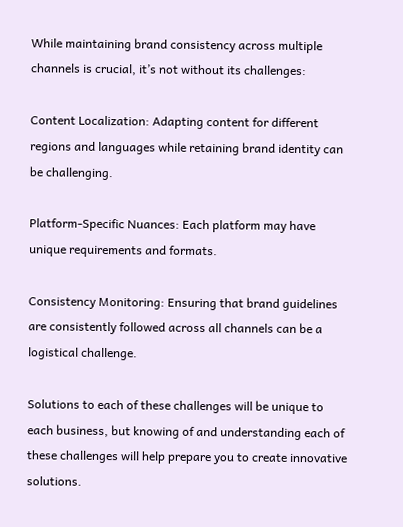While maintaining brand consistency across multiple channels is crucial, it’s not without its challenges:

Content Localization: Adapting content for different regions and languages while retaining brand identity can be challenging.

Platform-Specific Nuances: Each platform may have unique requirements and formats.

Consistency Monitoring: Ensuring that brand guidelines are consistently followed across all channels can be a logistical challenge.

Solutions to each of these challenges will be unique to each business, but knowing of and understanding each of these challenges will help prepare you to create innovative solutions.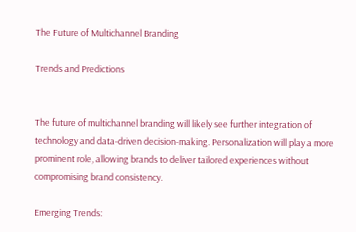The Future of Multichannel Branding

Trends and Predictions


The future of multichannel branding will likely see further integration of technology and data-driven decision-making. Personalization will play a more prominent role, allowing brands to deliver tailored experiences without compromising brand consistency.

Emerging Trends: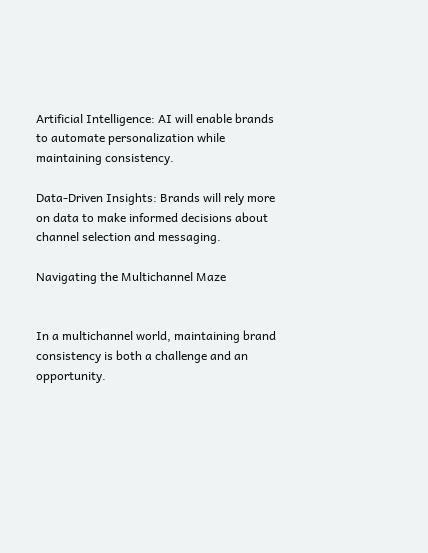Artificial Intelligence: AI will enable brands to automate personalization while maintaining consistency.

Data-Driven Insights: Brands will rely more on data to make informed decisions about channel selection and messaging.

Navigating the Multichannel Maze


In a multichannel world, maintaining brand consistency is both a challenge and an opportunity.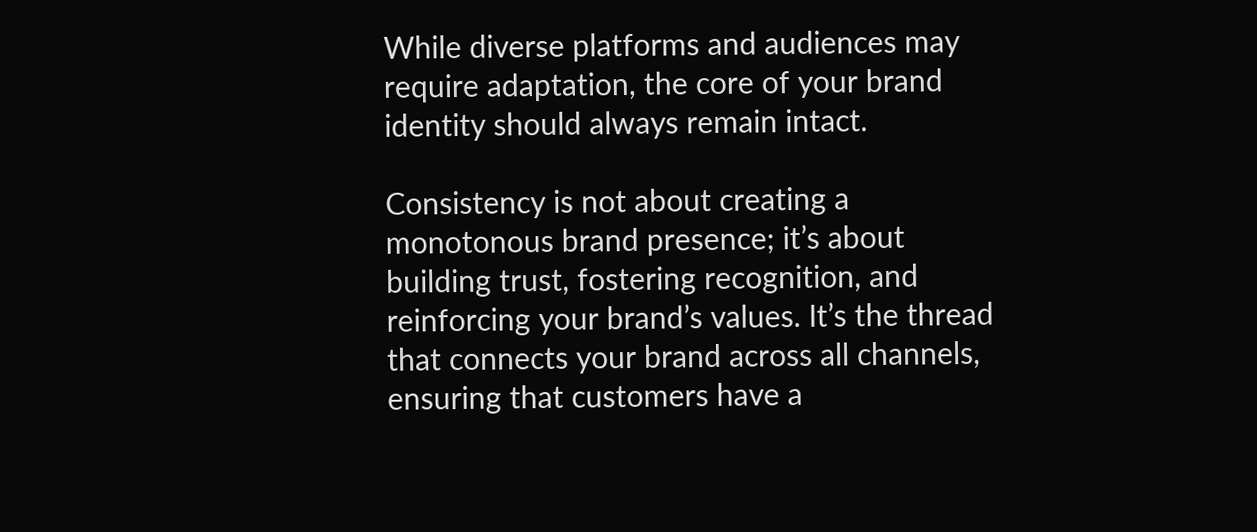While diverse platforms and audiences may require adaptation, the core of your brand identity should always remain intact.

Consistency is not about creating a monotonous brand presence; it’s about building trust, fostering recognition, and reinforcing your brand’s values. It’s the thread that connects your brand across all channels, ensuring that customers have a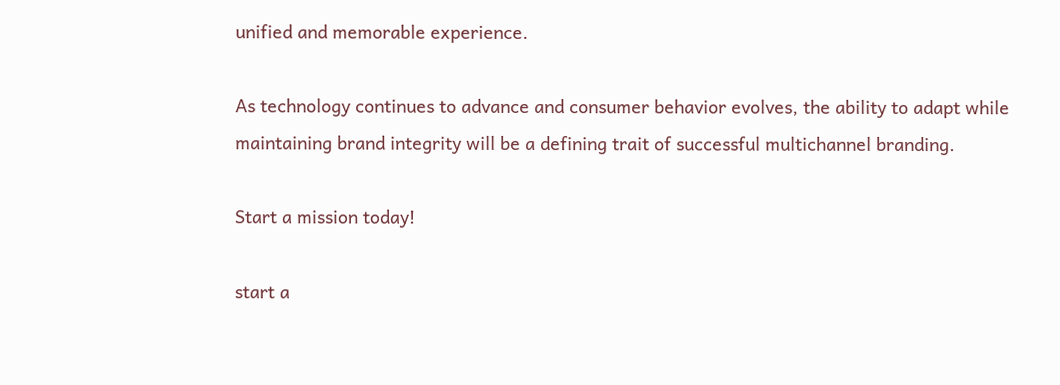unified and memorable experience.

As technology continues to advance and consumer behavior evolves, the ability to adapt while maintaining brand integrity will be a defining trait of successful multichannel branding.

Start a mission today!

start a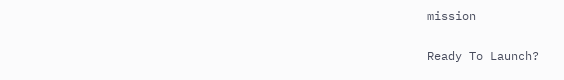mission

Ready To Launch?